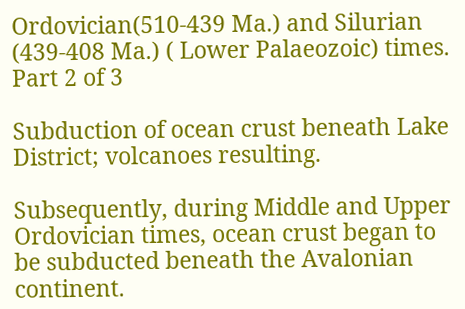Ordovician(510-439 Ma.) and Silurian (439-408 Ma.) ( Lower Palaeozoic) times. Part 2 of 3

Subduction of ocean crust beneath Lake District; volcanoes resulting.

Subsequently, during Middle and Upper Ordovician times, ocean crust began to be subducted beneath the Avalonian continent.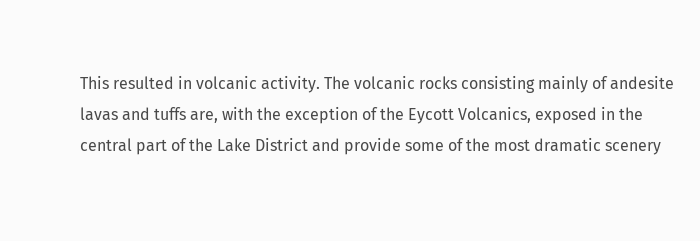This resulted in volcanic activity. The volcanic rocks consisting mainly of andesite lavas and tuffs are, with the exception of the Eycott Volcanics, exposed in the central part of the Lake District and provide some of the most dramatic scenery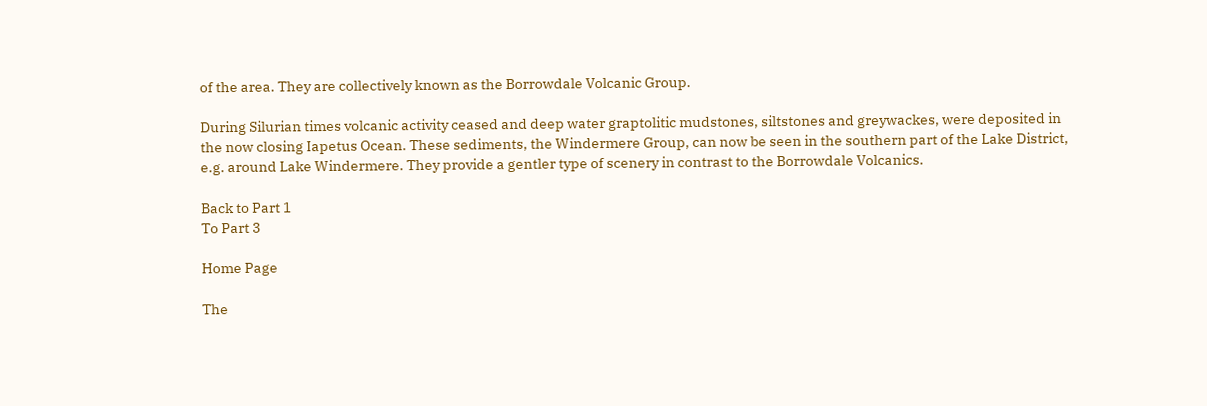of the area. They are collectively known as the Borrowdale Volcanic Group.

During Silurian times volcanic activity ceased and deep water graptolitic mudstones, siltstones and greywackes, were deposited in the now closing Iapetus Ocean. These sediments, the Windermere Group, can now be seen in the southern part of the Lake District, e.g. around Lake Windermere. They provide a gentler type of scenery in contrast to the Borrowdale Volcanics.

Back to Part 1
To Part 3

Home Page

The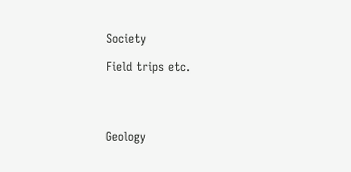Society

Field trips etc.




Geology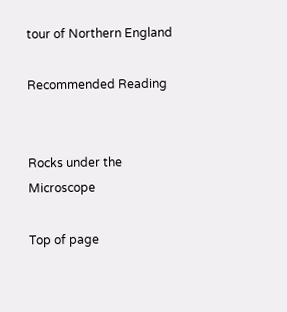tour of Northern England

Recommended Reading


Rocks under the Microscope

Top of page